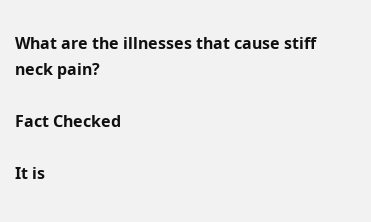What are the illnesses that cause stiff neck pain?

Fact Checked

It is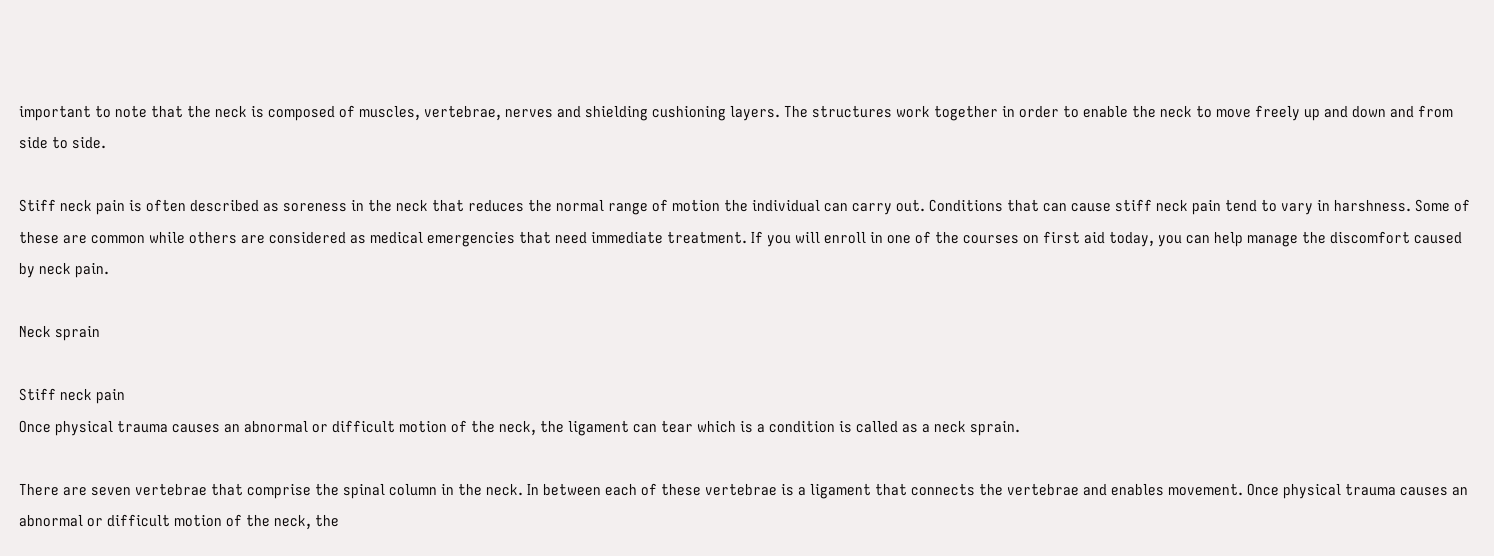important to note that the neck is composed of muscles, vertebrae, nerves and shielding cushioning layers. The structures work together in order to enable the neck to move freely up and down and from side to side.

Stiff neck pain is often described as soreness in the neck that reduces the normal range of motion the individual can carry out. Conditions that can cause stiff neck pain tend to vary in harshness. Some of these are common while others are considered as medical emergencies that need immediate treatment. If you will enroll in one of the courses on first aid today, you can help manage the discomfort caused by neck pain.

Neck sprain

Stiff neck pain
Once physical trauma causes an abnormal or difficult motion of the neck, the ligament can tear which is a condition is called as a neck sprain.

There are seven vertebrae that comprise the spinal column in the neck. In between each of these vertebrae is a ligament that connects the vertebrae and enables movement. Once physical trauma causes an abnormal or difficult motion of the neck, the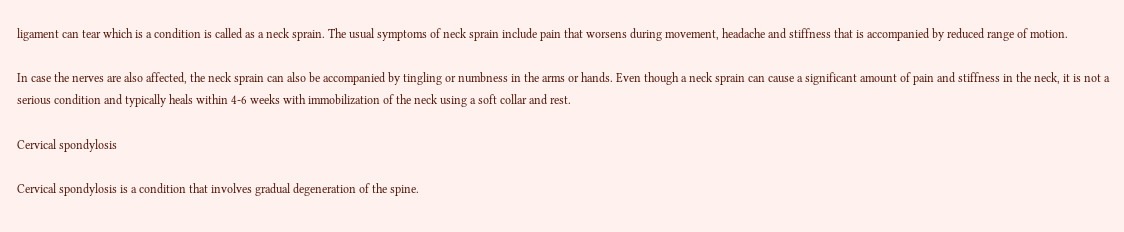ligament can tear which is a condition is called as a neck sprain. The usual symptoms of neck sprain include pain that worsens during movement, headache and stiffness that is accompanied by reduced range of motion.

In case the nerves are also affected, the neck sprain can also be accompanied by tingling or numbness in the arms or hands. Even though a neck sprain can cause a significant amount of pain and stiffness in the neck, it is not a serious condition and typically heals within 4-6 weeks with immobilization of the neck using a soft collar and rest.

Cervical spondylosis

Cervical spondylosis is a condition that involves gradual degeneration of the spine.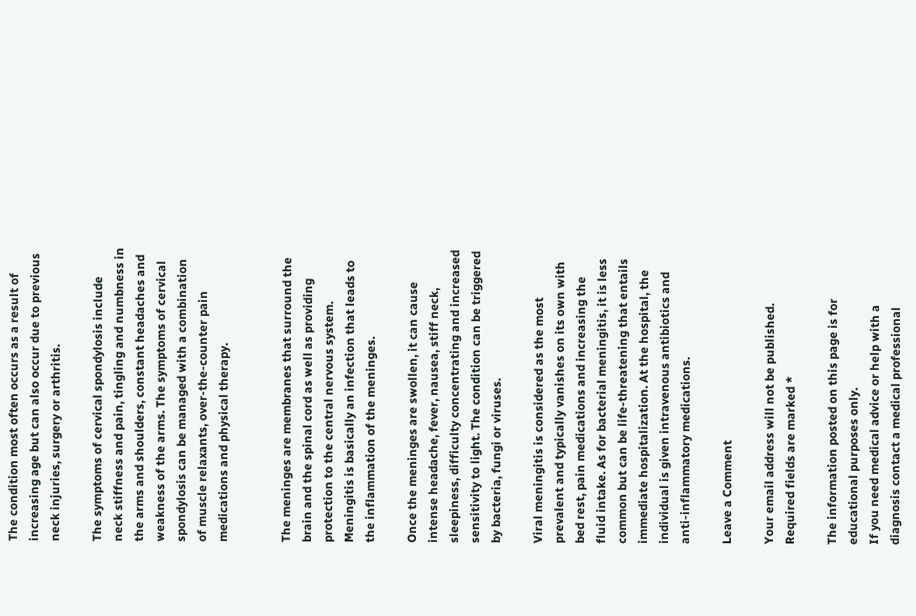The condition most often occurs as a result of increasing age but can also occur due to previous neck injuries, surgery or arthritis.

The symptoms of cervical spondylosis include neck stiffness and pain, tingling and numbness in the arms and shoulders, constant headaches and weakness of the arms. The symptoms of cervical spondylosis can be managed with a combination of muscle relaxants, over-the-counter pain medications and physical therapy.


The meninges are membranes that surround the brain and the spinal cord as well as providing protection to the central nervous system. Meningitis is basically an infection that leads to the inflammation of the meninges.

Once the meninges are swollen, it can cause intense headache, fever, nausea, stiff neck, sleepiness, difficulty concentrating and increased sensitivity to light. The condition can be triggered by bacteria, fungi or viruses.

Viral meningitis is considered as the most prevalent and typically vanishes on its own with bed rest, pain medications and increasing the fluid intake. As for bacterial meningitis, it is less common but can be life-threatening that entails immediate hospitalization. At the hospital, the individual is given intravenous antibiotics and anti-inflammatory medications.

Leave a Comment

Your email address will not be published. Required fields are marked *

The information posted on this page is for educational purposes only.
If you need medical advice or help with a diagnosis contact a medical professional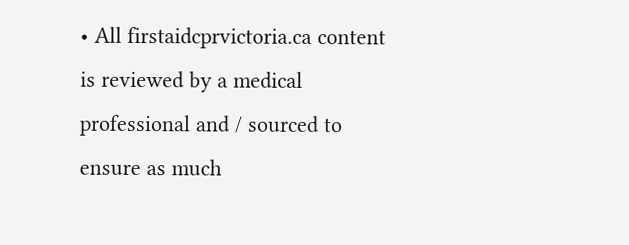• All firstaidcprvictoria.ca content is reviewed by a medical professional and / sourced to ensure as much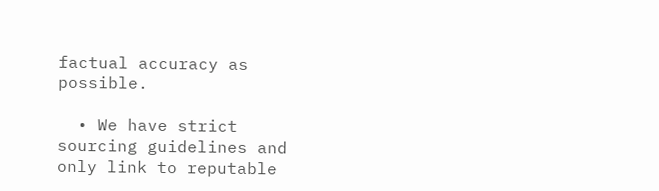factual accuracy as possible.

  • We have strict sourcing guidelines and only link to reputable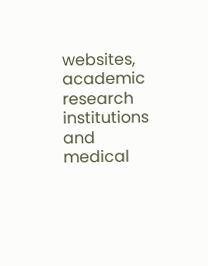websites, academic research institutions and medical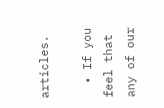articles.

  • If you feel that any of our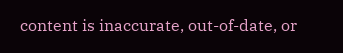content is inaccurate, out-of-date, or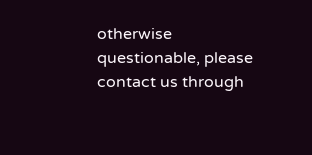otherwise questionable, please contact us through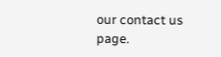our contact us page.